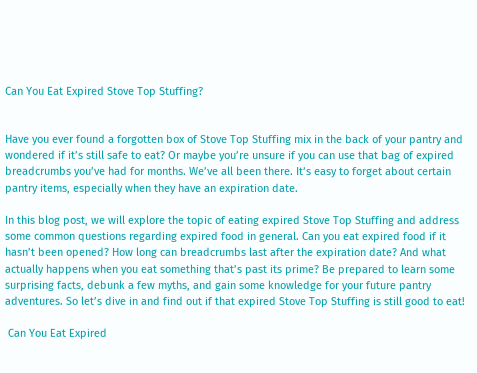Can You Eat Expired Stove Top Stuffing?


Have you ever found a forgotten box of Stove Top Stuffing mix in the back of your pantry and wondered if it’s still safe to eat? Or maybe you’re unsure if you can use that bag of expired breadcrumbs you’ve had for months. We’ve all been there. It’s easy to forget about certain pantry items, especially when they have an expiration date.

In this blog post, we will explore the topic of eating expired Stove Top Stuffing and address some common questions regarding expired food in general. Can you eat expired food if it hasn’t been opened? How long can breadcrumbs last after the expiration date? And what actually happens when you eat something that’s past its prime? Be prepared to learn some surprising facts, debunk a few myths, and gain some knowledge for your future pantry adventures. So let’s dive in and find out if that expired Stove Top Stuffing is still good to eat!

 Can You Eat Expired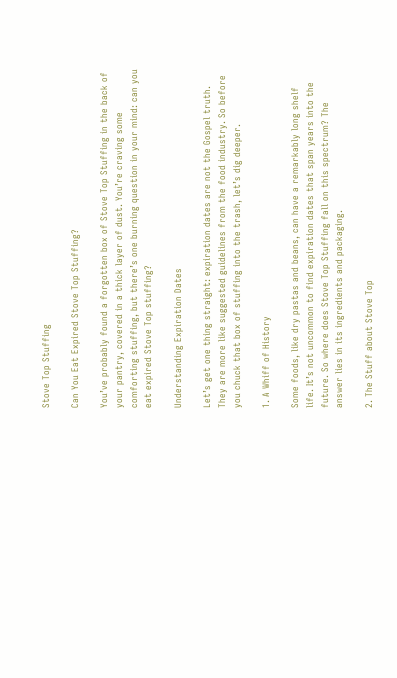Stove Top Stuffing

Can You Eat Expired Stove Top Stuffing?

You’ve probably found a forgotten box of Stove Top Stuffing in the back of your pantry, covered in a thick layer of dust. You’re craving some comforting stuffing, but there’s one burning question in your mind: can you eat expired Stove Top stuffing?

Understanding Expiration Dates

Let’s get one thing straight: expiration dates are not the Gospel truth. They are more like suggested guidelines from the food industry. So before you chuck that box of stuffing into the trash, let’s dig deeper.

1. A Whiff of History

Some foods, like dry pastas and beans, can have a remarkably long shelf life. It’s not uncommon to find expiration dates that span years into the future. So where does Stove Top Stuffing fall on this spectrum? The answer lies in its ingredients and packaging.

2. The Stuff about Stove Top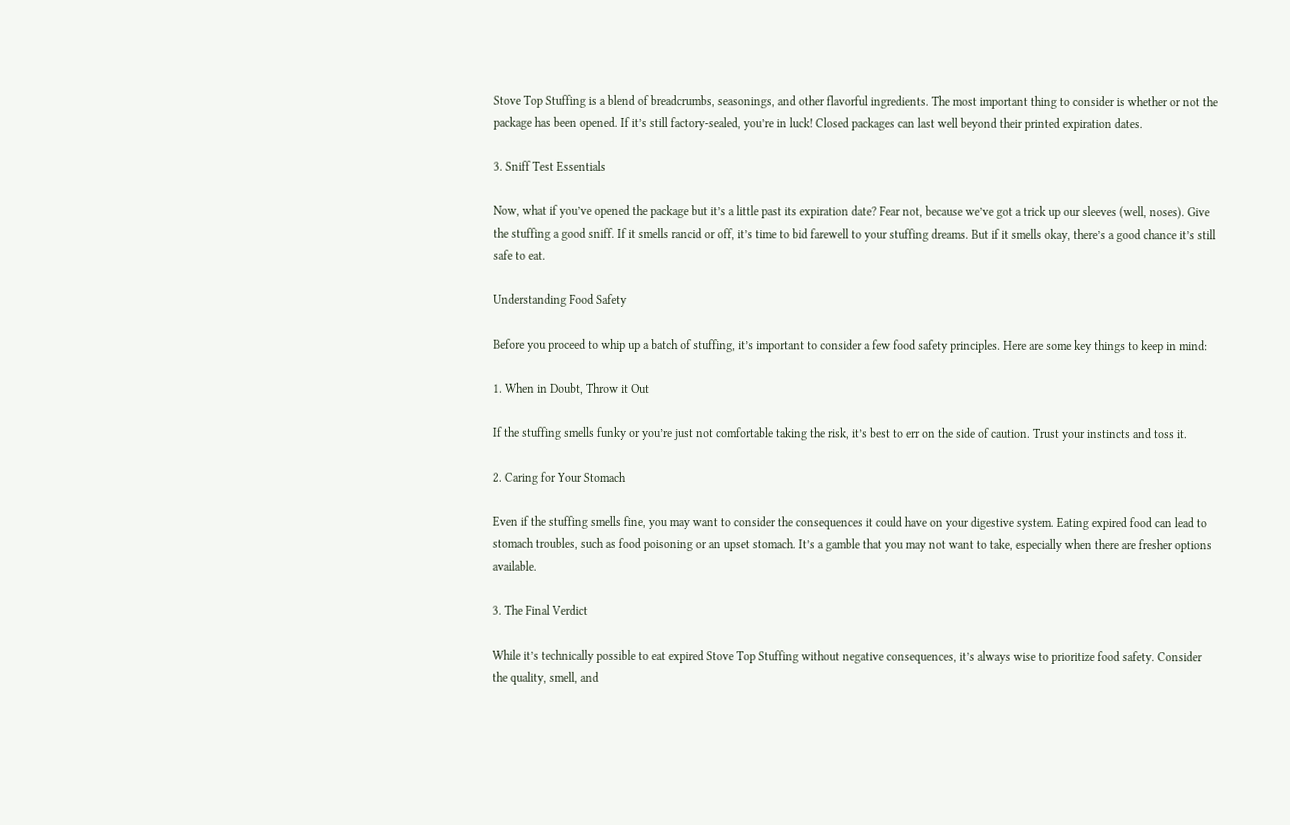Stove Top Stuffing is a blend of breadcrumbs, seasonings, and other flavorful ingredients. The most important thing to consider is whether or not the package has been opened. If it’s still factory-sealed, you’re in luck! Closed packages can last well beyond their printed expiration dates.

3. Sniff Test Essentials

Now, what if you’ve opened the package but it’s a little past its expiration date? Fear not, because we’ve got a trick up our sleeves (well, noses). Give the stuffing a good sniff. If it smells rancid or off, it’s time to bid farewell to your stuffing dreams. But if it smells okay, there’s a good chance it’s still safe to eat.

Understanding Food Safety

Before you proceed to whip up a batch of stuffing, it’s important to consider a few food safety principles. Here are some key things to keep in mind:

1. When in Doubt, Throw it Out

If the stuffing smells funky or you’re just not comfortable taking the risk, it’s best to err on the side of caution. Trust your instincts and toss it.

2. Caring for Your Stomach

Even if the stuffing smells fine, you may want to consider the consequences it could have on your digestive system. Eating expired food can lead to stomach troubles, such as food poisoning or an upset stomach. It’s a gamble that you may not want to take, especially when there are fresher options available.

3. The Final Verdict

While it’s technically possible to eat expired Stove Top Stuffing without negative consequences, it’s always wise to prioritize food safety. Consider the quality, smell, and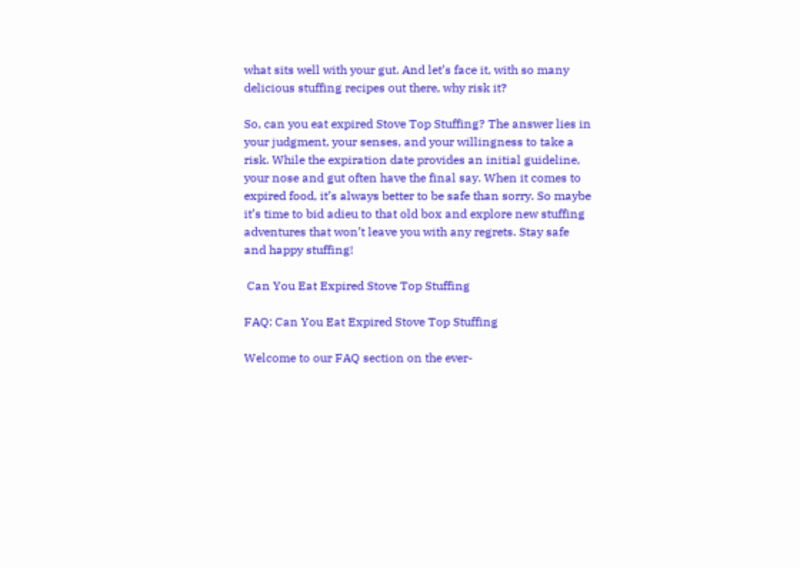what sits well with your gut. And let’s face it, with so many delicious stuffing recipes out there, why risk it?

So, can you eat expired Stove Top Stuffing? The answer lies in your judgment, your senses, and your willingness to take a risk. While the expiration date provides an initial guideline, your nose and gut often have the final say. When it comes to expired food, it’s always better to be safe than sorry. So maybe it’s time to bid adieu to that old box and explore new stuffing adventures that won’t leave you with any regrets. Stay safe and happy stuffing!

 Can You Eat Expired Stove Top Stuffing

FAQ: Can You Eat Expired Stove Top Stuffing

Welcome to our FAQ section on the ever-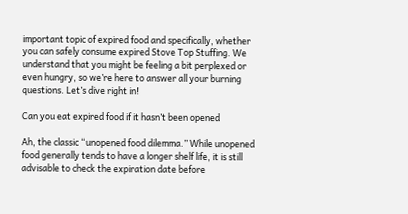important topic of expired food and specifically, whether you can safely consume expired Stove Top Stuffing. We understand that you might be feeling a bit perplexed or even hungry, so we’re here to answer all your burning questions. Let’s dive right in!

Can you eat expired food if it hasn’t been opened

Ah, the classic “unopened food dilemma.” While unopened food generally tends to have a longer shelf life, it is still advisable to check the expiration date before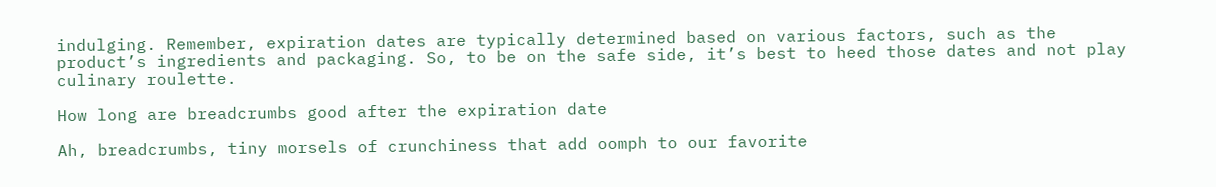indulging. Remember, expiration dates are typically determined based on various factors, such as the product’s ingredients and packaging. So, to be on the safe side, it’s best to heed those dates and not play culinary roulette.

How long are breadcrumbs good after the expiration date

Ah, breadcrumbs, tiny morsels of crunchiness that add oomph to our favorite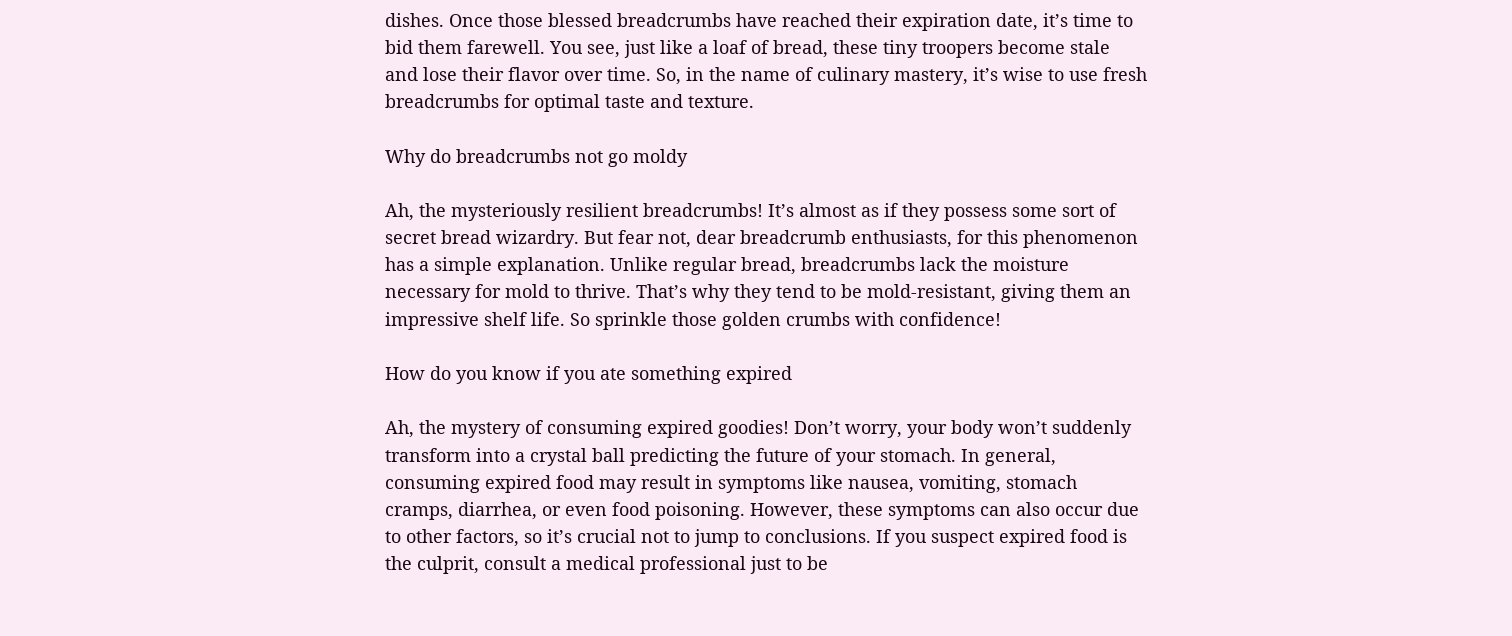dishes. Once those blessed breadcrumbs have reached their expiration date, it’s time to bid them farewell. You see, just like a loaf of bread, these tiny troopers become stale and lose their flavor over time. So, in the name of culinary mastery, it’s wise to use fresh breadcrumbs for optimal taste and texture.

Why do breadcrumbs not go moldy

Ah, the mysteriously resilient breadcrumbs! It’s almost as if they possess some sort of secret bread wizardry. But fear not, dear breadcrumb enthusiasts, for this phenomenon has a simple explanation. Unlike regular bread, breadcrumbs lack the moisture necessary for mold to thrive. That’s why they tend to be mold-resistant, giving them an impressive shelf life. So sprinkle those golden crumbs with confidence!

How do you know if you ate something expired

Ah, the mystery of consuming expired goodies! Don’t worry, your body won’t suddenly transform into a crystal ball predicting the future of your stomach. In general, consuming expired food may result in symptoms like nausea, vomiting, stomach cramps, diarrhea, or even food poisoning. However, these symptoms can also occur due to other factors, so it’s crucial not to jump to conclusions. If you suspect expired food is the culprit, consult a medical professional just to be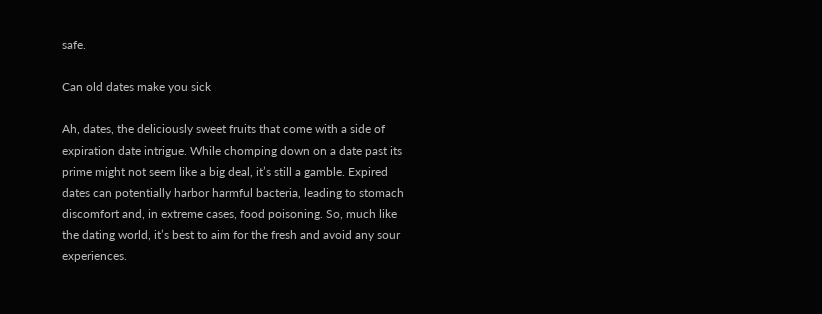safe.

Can old dates make you sick

Ah, dates, the deliciously sweet fruits that come with a side of expiration date intrigue. While chomping down on a date past its prime might not seem like a big deal, it’s still a gamble. Expired dates can potentially harbor harmful bacteria, leading to stomach discomfort and, in extreme cases, food poisoning. So, much like the dating world, it’s best to aim for the fresh and avoid any sour experiences.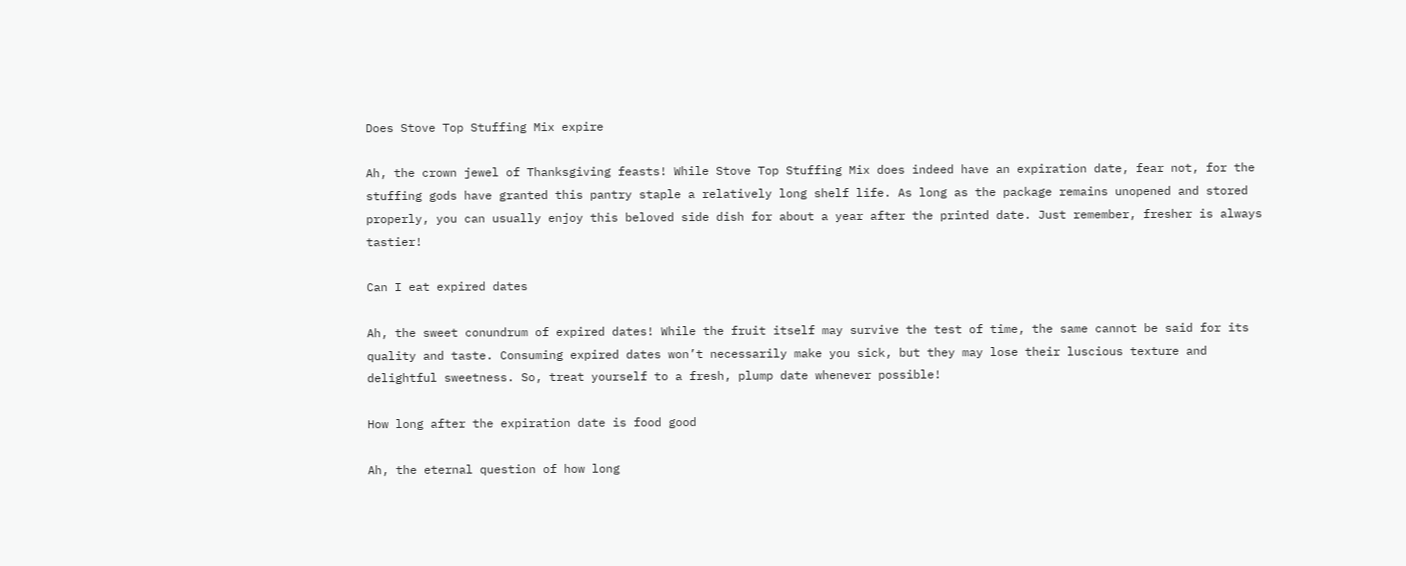Does Stove Top Stuffing Mix expire

Ah, the crown jewel of Thanksgiving feasts! While Stove Top Stuffing Mix does indeed have an expiration date, fear not, for the stuffing gods have granted this pantry staple a relatively long shelf life. As long as the package remains unopened and stored properly, you can usually enjoy this beloved side dish for about a year after the printed date. Just remember, fresher is always tastier!

Can I eat expired dates

Ah, the sweet conundrum of expired dates! While the fruit itself may survive the test of time, the same cannot be said for its quality and taste. Consuming expired dates won’t necessarily make you sick, but they may lose their luscious texture and delightful sweetness. So, treat yourself to a fresh, plump date whenever possible!

How long after the expiration date is food good

Ah, the eternal question of how long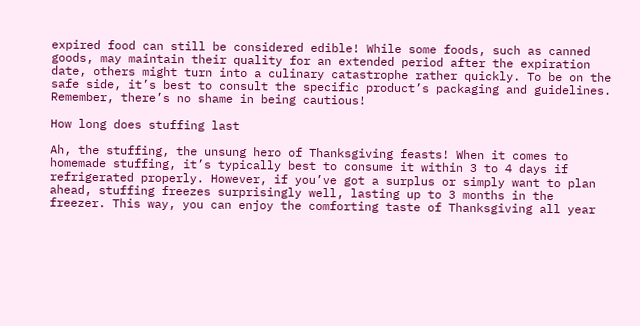expired food can still be considered edible! While some foods, such as canned goods, may maintain their quality for an extended period after the expiration date, others might turn into a culinary catastrophe rather quickly. To be on the safe side, it’s best to consult the specific product’s packaging and guidelines. Remember, there’s no shame in being cautious!

How long does stuffing last

Ah, the stuffing, the unsung hero of Thanksgiving feasts! When it comes to homemade stuffing, it’s typically best to consume it within 3 to 4 days if refrigerated properly. However, if you’ve got a surplus or simply want to plan ahead, stuffing freezes surprisingly well, lasting up to 3 months in the freezer. This way, you can enjoy the comforting taste of Thanksgiving all year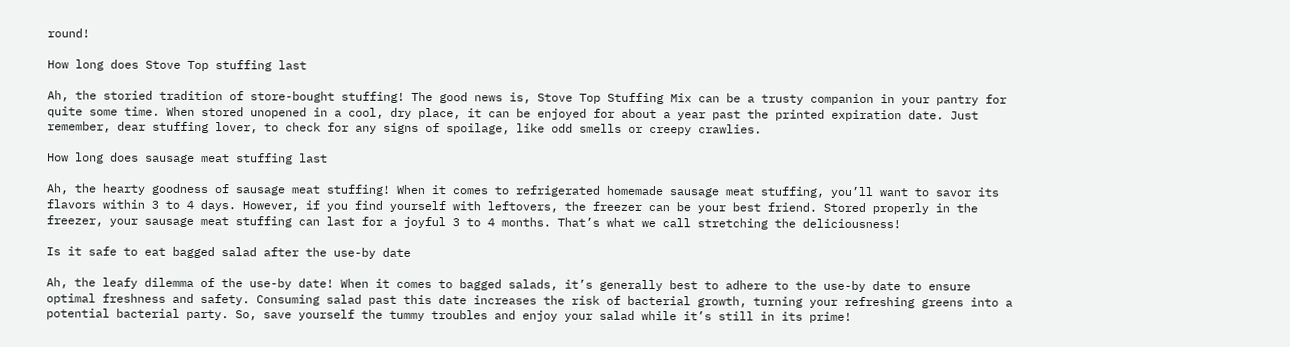round!

How long does Stove Top stuffing last

Ah, the storied tradition of store-bought stuffing! The good news is, Stove Top Stuffing Mix can be a trusty companion in your pantry for quite some time. When stored unopened in a cool, dry place, it can be enjoyed for about a year past the printed expiration date. Just remember, dear stuffing lover, to check for any signs of spoilage, like odd smells or creepy crawlies.

How long does sausage meat stuffing last

Ah, the hearty goodness of sausage meat stuffing! When it comes to refrigerated homemade sausage meat stuffing, you’ll want to savor its flavors within 3 to 4 days. However, if you find yourself with leftovers, the freezer can be your best friend. Stored properly in the freezer, your sausage meat stuffing can last for a joyful 3 to 4 months. That’s what we call stretching the deliciousness!

Is it safe to eat bagged salad after the use-by date

Ah, the leafy dilemma of the use-by date! When it comes to bagged salads, it’s generally best to adhere to the use-by date to ensure optimal freshness and safety. Consuming salad past this date increases the risk of bacterial growth, turning your refreshing greens into a potential bacterial party. So, save yourself the tummy troubles and enjoy your salad while it’s still in its prime!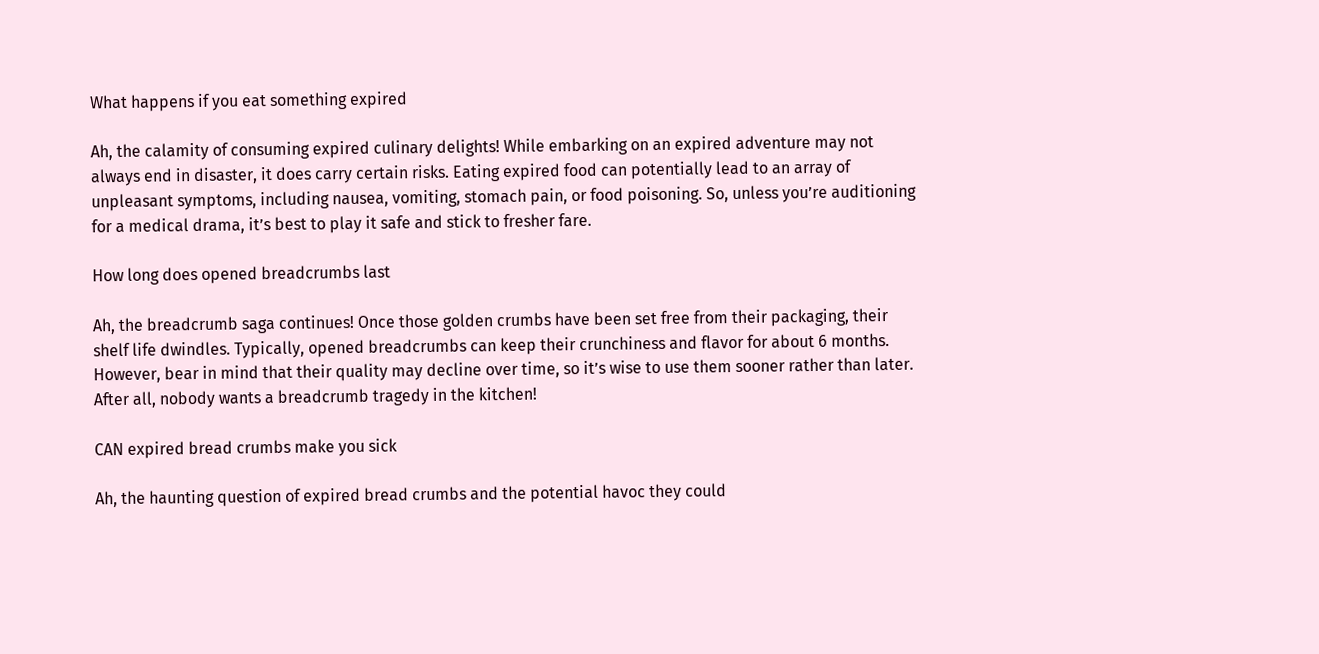What happens if you eat something expired

Ah, the calamity of consuming expired culinary delights! While embarking on an expired adventure may not always end in disaster, it does carry certain risks. Eating expired food can potentially lead to an array of unpleasant symptoms, including nausea, vomiting, stomach pain, or food poisoning. So, unless you’re auditioning for a medical drama, it’s best to play it safe and stick to fresher fare.

How long does opened breadcrumbs last

Ah, the breadcrumb saga continues! Once those golden crumbs have been set free from their packaging, their shelf life dwindles. Typically, opened breadcrumbs can keep their crunchiness and flavor for about 6 months. However, bear in mind that their quality may decline over time, so it’s wise to use them sooner rather than later. After all, nobody wants a breadcrumb tragedy in the kitchen!

CAN expired bread crumbs make you sick

Ah, the haunting question of expired bread crumbs and the potential havoc they could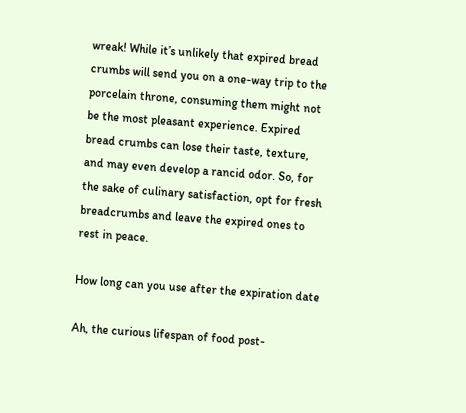wreak! While it’s unlikely that expired bread crumbs will send you on a one-way trip to the porcelain throne, consuming them might not be the most pleasant experience. Expired bread crumbs can lose their taste, texture, and may even develop a rancid odor. So, for the sake of culinary satisfaction, opt for fresh breadcrumbs and leave the expired ones to rest in peace.

How long can you use after the expiration date

Ah, the curious lifespan of food post-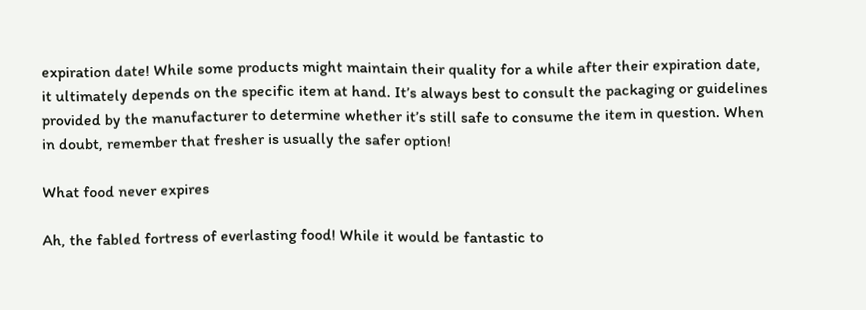expiration date! While some products might maintain their quality for a while after their expiration date, it ultimately depends on the specific item at hand. It’s always best to consult the packaging or guidelines provided by the manufacturer to determine whether it’s still safe to consume the item in question. When in doubt, remember that fresher is usually the safer option!

What food never expires

Ah, the fabled fortress of everlasting food! While it would be fantastic to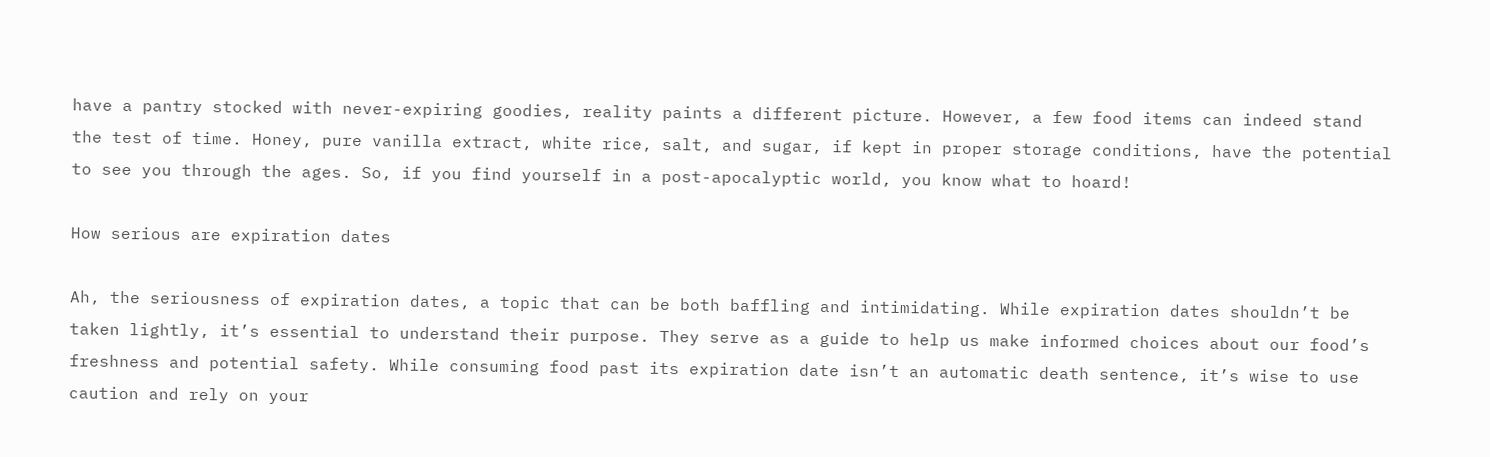have a pantry stocked with never-expiring goodies, reality paints a different picture. However, a few food items can indeed stand the test of time. Honey, pure vanilla extract, white rice, salt, and sugar, if kept in proper storage conditions, have the potential to see you through the ages. So, if you find yourself in a post-apocalyptic world, you know what to hoard!

How serious are expiration dates

Ah, the seriousness of expiration dates, a topic that can be both baffling and intimidating. While expiration dates shouldn’t be taken lightly, it’s essential to understand their purpose. They serve as a guide to help us make informed choices about our food’s freshness and potential safety. While consuming food past its expiration date isn’t an automatic death sentence, it’s wise to use caution and rely on your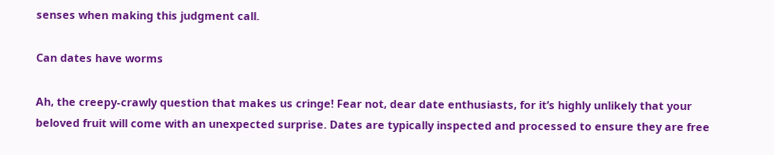senses when making this judgment call.

Can dates have worms

Ah, the creepy-crawly question that makes us cringe! Fear not, dear date enthusiasts, for it’s highly unlikely that your beloved fruit will come with an unexpected surprise. Dates are typically inspected and processed to ensure they are free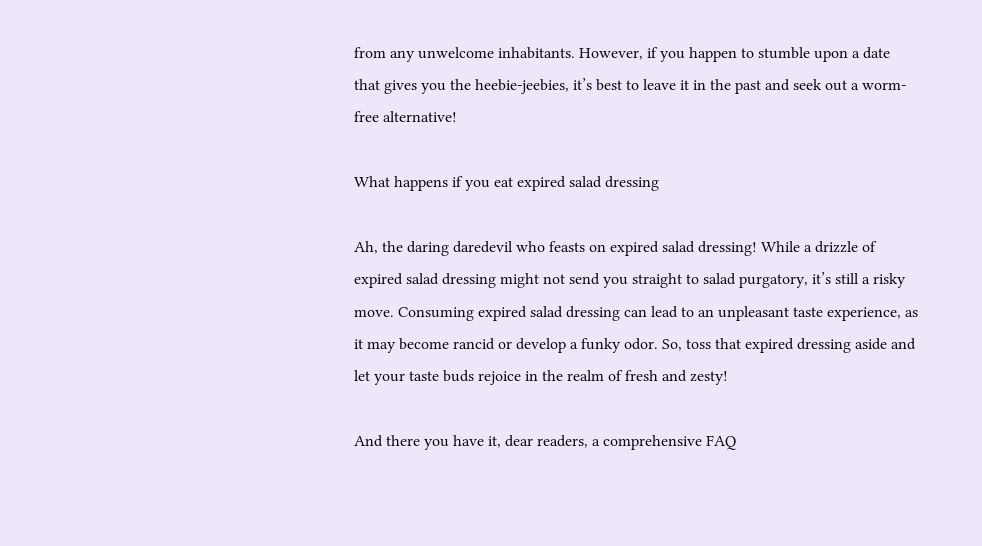from any unwelcome inhabitants. However, if you happen to stumble upon a date that gives you the heebie-jeebies, it’s best to leave it in the past and seek out a worm-free alternative!

What happens if you eat expired salad dressing

Ah, the daring daredevil who feasts on expired salad dressing! While a drizzle of expired salad dressing might not send you straight to salad purgatory, it’s still a risky move. Consuming expired salad dressing can lead to an unpleasant taste experience, as it may become rancid or develop a funky odor. So, toss that expired dressing aside and let your taste buds rejoice in the realm of fresh and zesty!

And there you have it, dear readers, a comprehensive FAQ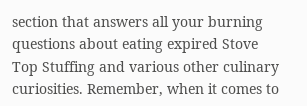section that answers all your burning questions about eating expired Stove Top Stuffing and various other culinary curiosities. Remember, when it comes to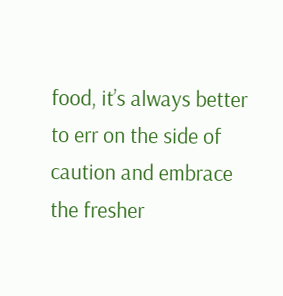food, it’s always better to err on the side of caution and embrace the fresher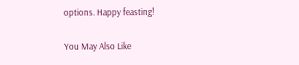options. Happy feasting!

You May Also Like